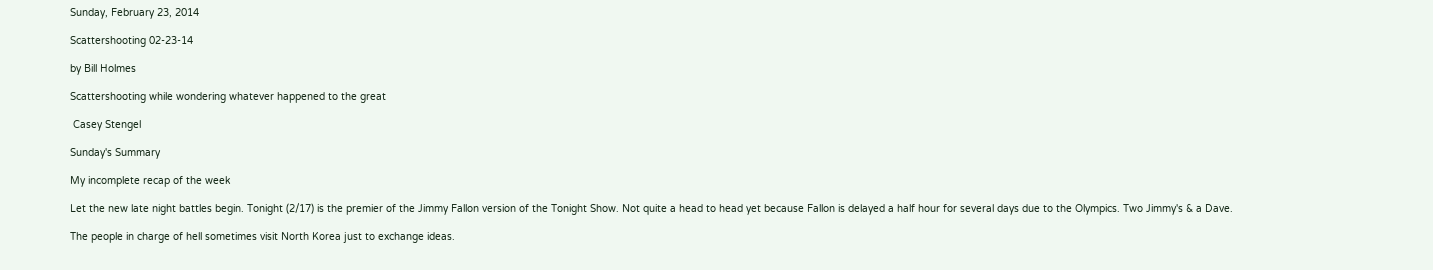Sunday, February 23, 2014

Scattershooting 02-23-14

by Bill Holmes

Scattershooting while wondering whatever happened to the great

 Casey Stengel

Sunday's Summary

My incomplete recap of the week

Let the new late night battles begin. Tonight (2/17) is the premier of the Jimmy Fallon version of the Tonight Show. Not quite a head to head yet because Fallon is delayed a half hour for several days due to the Olympics. Two Jimmy's & a Dave.

The people in charge of hell sometimes visit North Korea just to exchange ideas.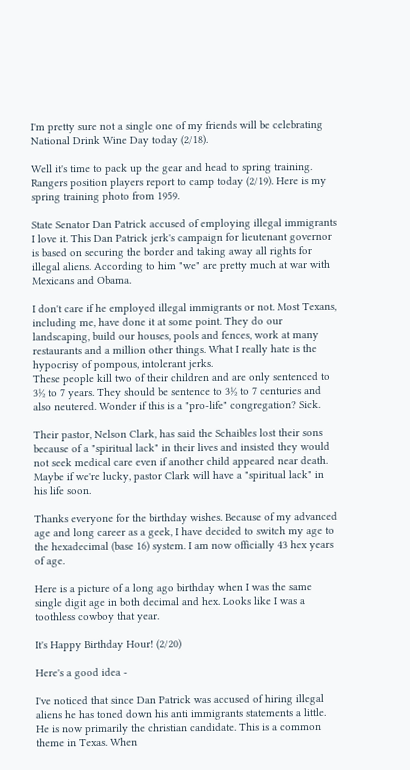I'm pretty sure not a single one of my friends will be celebrating National Drink Wine Day today (2/18).

Well it's time to pack up the gear and head to spring training. Rangers position players report to camp today (2/19). Here is my spring training photo from 1959.

State Senator Dan Patrick accused of employing illegal immigrants
I love it. This Dan Patrick jerk's campaign for lieutenant governor is based on securing the border and taking away all rights for illegal aliens. According to him "we" are pretty much at war with Mexicans and Obama.

I don't care if he employed illegal immigrants or not. Most Texans, including me, have done it at some point. They do our landscaping, build our houses, pools and fences, work at many restaurants and a million other things. What I really hate is the hypocrisy of pompous, intolerant jerks.
These people kill two of their children and are only sentenced to 3½ to 7 years. They should be sentence to 3½ to 7 centuries and also neutered. Wonder if this is a "pro-life" congregation? Sick.

Their pastor, Nelson Clark, has said the Schaibles lost their sons because of a "spiritual lack" in their lives and insisted they would not seek medical care even if another child appeared near death.
Maybe if we're lucky, pastor Clark will have a "spiritual lack" in his life soon.

Thanks everyone for the birthday wishes. Because of my advanced age and long career as a geek, I have decided to switch my age to the hexadecimal (base 16) system. I am now officially 43 hex years of age.

Here is a picture of a long ago birthday when I was the same single digit age in both decimal and hex. Looks like I was a toothless cowboy that year.

It's Happy Birthday Hour! (2/20)

Here's a good idea -

I've noticed that since Dan Patrick was accused of hiring illegal aliens he has toned down his anti immigrants statements a little. He is now primarily the christian candidate. This is a common theme in Texas. When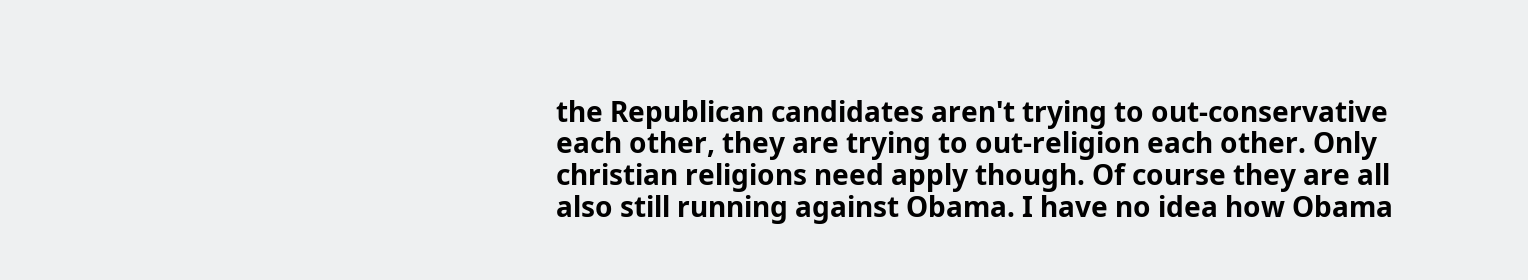the Republican candidates aren't trying to out-conservative each other, they are trying to out-religion each other. Only christian religions need apply though. Of course they are all also still running against Obama. I have no idea how Obama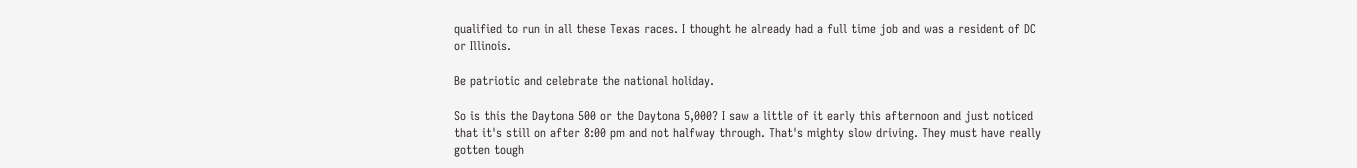qualified to run in all these Texas races. I thought he already had a full time job and was a resident of DC or Illinois.

Be patriotic and celebrate the national holiday.

So is this the Daytona 500 or the Daytona 5,000? I saw a little of it early this afternoon and just noticed that it's still on after 8:00 pm and not halfway through. That's mighty slow driving. They must have really gotten tough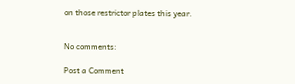on those restrictor plates this year.


No comments:

Post a Comment